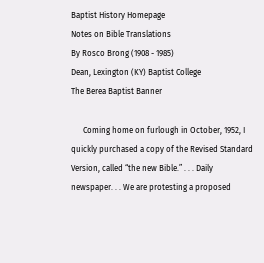Baptist History Homepage
Notes on Bible Translations
By Rosco Brong (1908 - 1985)
Dean, Lexington (KY) Baptist College
The Berea Baptist Banner

      Coming home on furlough in October, 1952, I quickly purchased a copy of the Revised Standard Version, called “the new Bible.” . . . Daily newspaper. . . We are protesting a proposed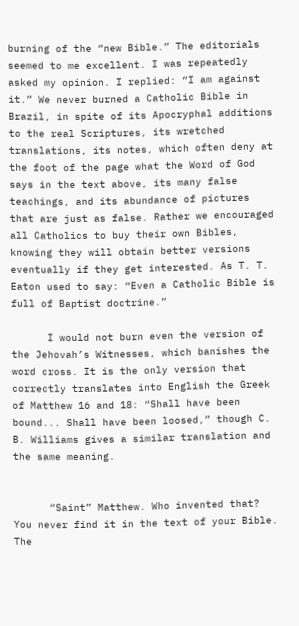burning of the “new Bible.” The editorials seemed to me excellent. I was repeatedly asked my opinion. I replied: “I am against it.” We never burned a Catholic Bible in Brazil, in spite of its Apocryphal additions to the real Scriptures, its wretched translations, its notes, which often deny at the foot of the page what the Word of God says in the text above, its many false teachings, and its abundance of pictures that are just as false. Rather we encouraged all Catholics to buy their own Bibles, knowing they will obtain better versions eventually if they get interested. As T. T. Eaton used to say: “Even a Catholic Bible is full of Baptist doctrine.”

      I would not burn even the version of the Jehovah’s Witnesses, which banishes the word cross. It is the only version that correctly translates into English the Greek of Matthew 16 and 18: “Shall have been bound... Shall have been loosed,” though C. B. Williams gives a similar translation and the same meaning.


      “Saint” Matthew. Who invented that? You never find it in the text of your Bible. The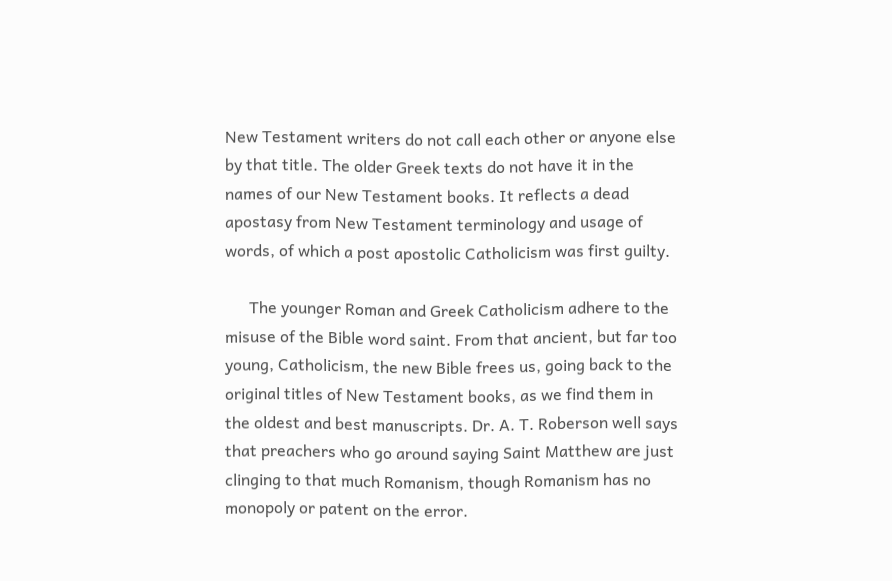New Testament writers do not call each other or anyone else by that title. The older Greek texts do not have it in the names of our New Testament books. It reflects a dead apostasy from New Testament terminology and usage of words, of which a post apostolic Catholicism was first guilty.

      The younger Roman and Greek Catholicism adhere to the misuse of the Bible word saint. From that ancient, but far too young, Catholicism, the new Bible frees us, going back to the original titles of New Testament books, as we find them in the oldest and best manuscripts. Dr. A. T. Roberson well says that preachers who go around saying Saint Matthew are just clinging to that much Romanism, though Romanism has no monopoly or patent on the error.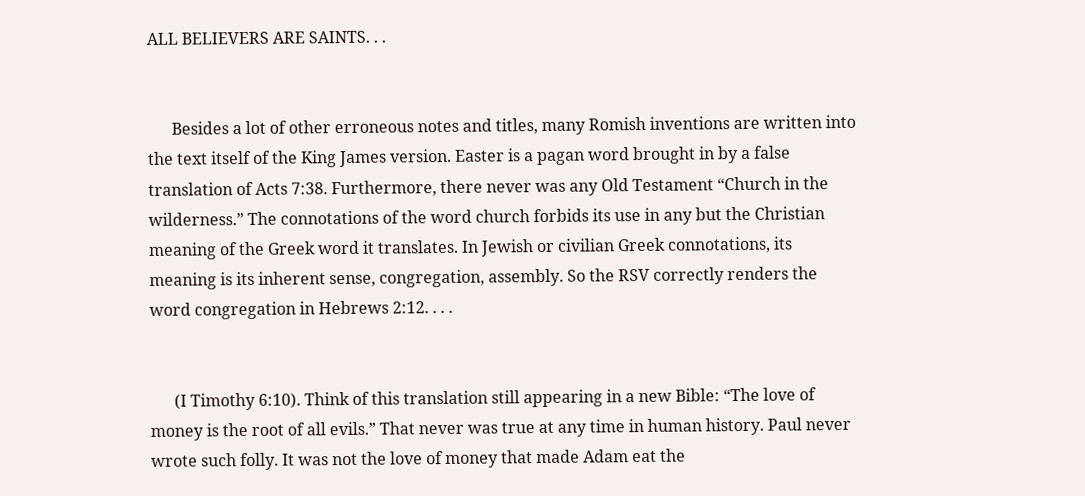ALL BELIEVERS ARE SAINTS. . .


      Besides a lot of other erroneous notes and titles, many Romish inventions are written into the text itself of the King James version. Easter is a pagan word brought in by a false translation of Acts 7:38. Furthermore, there never was any Old Testament “Church in the wilderness.” The connotations of the word church forbids its use in any but the Christian meaning of the Greek word it translates. In Jewish or civilian Greek connotations, its meaning is its inherent sense, congregation, assembly. So the RSV correctly renders the word congregation in Hebrews 2:12. . . .


      (I Timothy 6:10). Think of this translation still appearing in a new Bible: “The love of money is the root of all evils.” That never was true at any time in human history. Paul never wrote such folly. It was not the love of money that made Adam eat the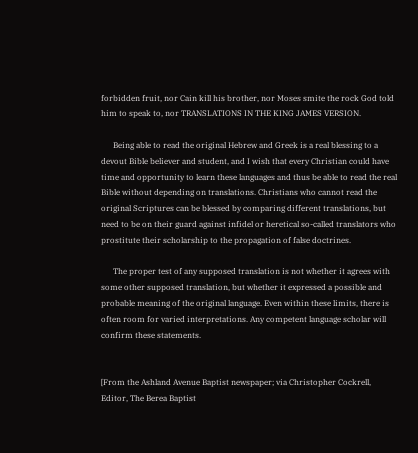forbidden fruit, nor Cain kill his brother, nor Moses smite the rock God told him to speak to, nor TRANSLATIONS IN THE KING JAMES VERSION.

      Being able to read the original Hebrew and Greek is a real blessing to a devout Bible believer and student, and I wish that every Christian could have time and opportunity to learn these languages and thus be able to read the real Bible without depending on translations. Christians who cannot read the original Scriptures can be blessed by comparing different translations, but need to be on their guard against infidel or heretical so-called translators who prostitute their scholarship to the propagation of false doctrines.

      The proper test of any supposed translation is not whether it agrees with some other supposed translation, but whether it expressed a possible and probable meaning of the original language. Even within these limits, there is often room for varied interpretations. Any competent language scholar will confirm these statements.


[From the Ashland Avenue Baptist newspaper; via Christopher Cockrell, Editor, The Berea Baptist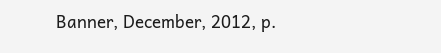Banner, December, 2012, p.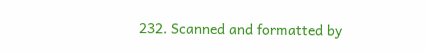232. Scanned and formatted by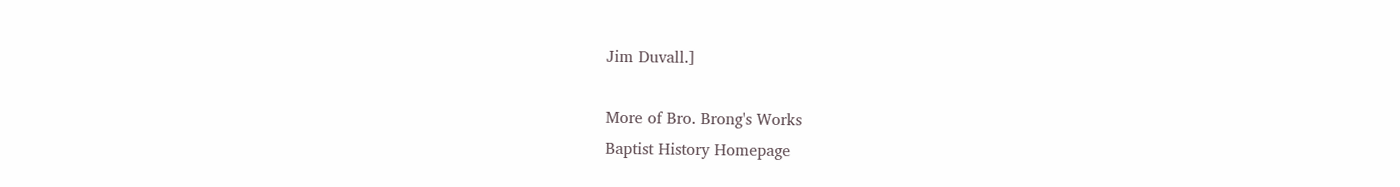Jim Duvall.]

More of Bro. Brong's Works
Baptist History Homepage